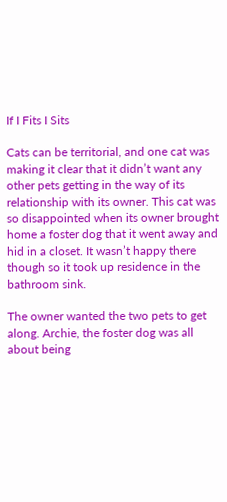If I Fits I Sits

Cats can be territorial, and one cat was making it clear that it didn’t want any other pets getting in the way of its relationship with its owner. This cat was so disappointed when its owner brought home a foster dog that it went away and hid in a closet. It wasn’t happy there though so it took up residence in the bathroom sink.

The owner wanted the two pets to get along. Archie, the foster dog was all about being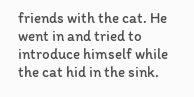friends with the cat. He went in and tried to introduce himself while the cat hid in the sink.